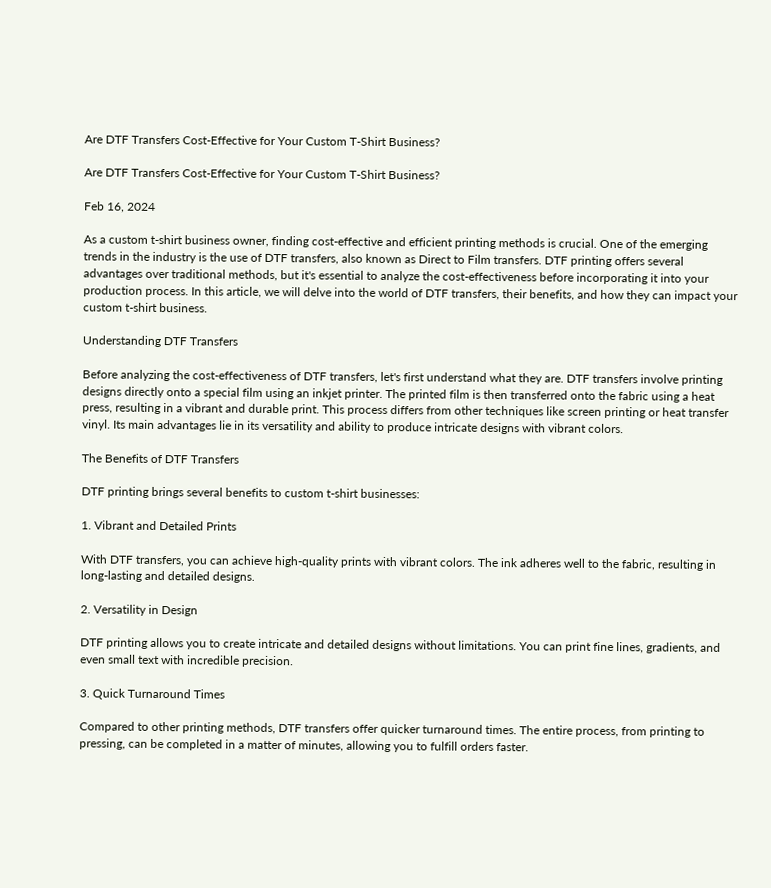Are DTF Transfers Cost-Effective for Your Custom T-Shirt Business?

Are DTF Transfers Cost-Effective for Your Custom T-Shirt Business?

Feb 16, 2024

As a custom t-shirt business owner, finding cost-effective and efficient printing methods is crucial. One of the emerging trends in the industry is the use of DTF transfers, also known as Direct to Film transfers. DTF printing offers several advantages over traditional methods, but it's essential to analyze the cost-effectiveness before incorporating it into your production process. In this article, we will delve into the world of DTF transfers, their benefits, and how they can impact your custom t-shirt business.

Understanding DTF Transfers

Before analyzing the cost-effectiveness of DTF transfers, let's first understand what they are. DTF transfers involve printing designs directly onto a special film using an inkjet printer. The printed film is then transferred onto the fabric using a heat press, resulting in a vibrant and durable print. This process differs from other techniques like screen printing or heat transfer vinyl. Its main advantages lie in its versatility and ability to produce intricate designs with vibrant colors.

The Benefits of DTF Transfers

DTF printing brings several benefits to custom t-shirt businesses:

1. Vibrant and Detailed Prints

With DTF transfers, you can achieve high-quality prints with vibrant colors. The ink adheres well to the fabric, resulting in long-lasting and detailed designs.

2. Versatility in Design

DTF printing allows you to create intricate and detailed designs without limitations. You can print fine lines, gradients, and even small text with incredible precision.

3. Quick Turnaround Times

Compared to other printing methods, DTF transfers offer quicker turnaround times. The entire process, from printing to pressing, can be completed in a matter of minutes, allowing you to fulfill orders faster.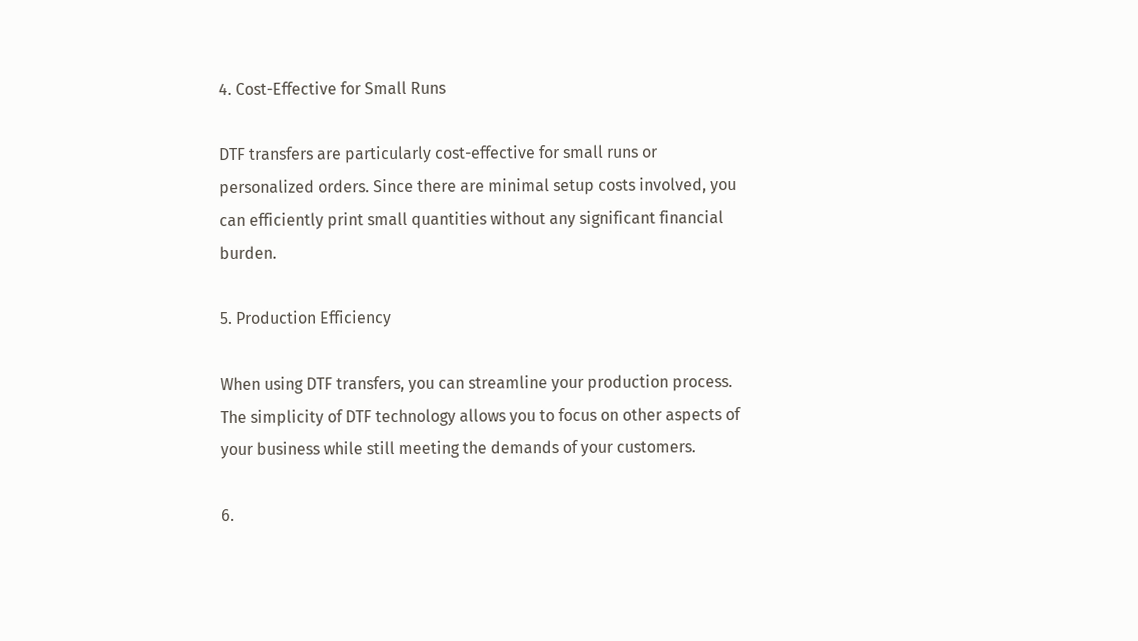4. Cost-Effective for Small Runs

DTF transfers are particularly cost-effective for small runs or personalized orders. Since there are minimal setup costs involved, you can efficiently print small quantities without any significant financial burden.

5. Production Efficiency

When using DTF transfers, you can streamline your production process. The simplicity of DTF technology allows you to focus on other aspects of your business while still meeting the demands of your customers.

6.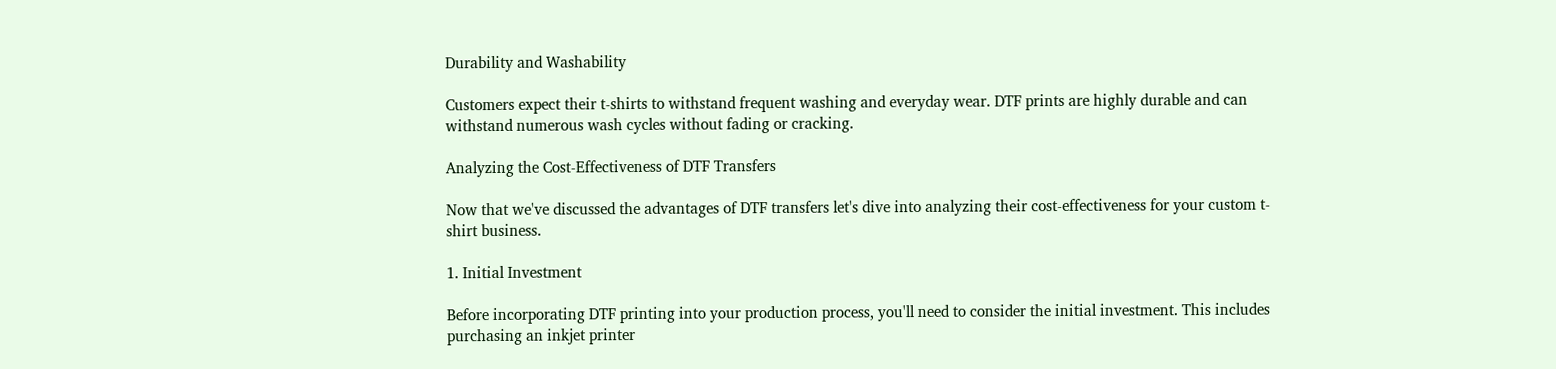Durability and Washability

Customers expect their t-shirts to withstand frequent washing and everyday wear. DTF prints are highly durable and can withstand numerous wash cycles without fading or cracking.

Analyzing the Cost-Effectiveness of DTF Transfers

Now that we've discussed the advantages of DTF transfers let's dive into analyzing their cost-effectiveness for your custom t-shirt business.

1. Initial Investment

Before incorporating DTF printing into your production process, you'll need to consider the initial investment. This includes purchasing an inkjet printer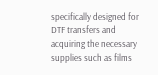specifically designed for DTF transfers and acquiring the necessary supplies such as films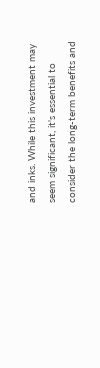and inks. While this investment may seem significant, it's essential to consider the long-term benefits and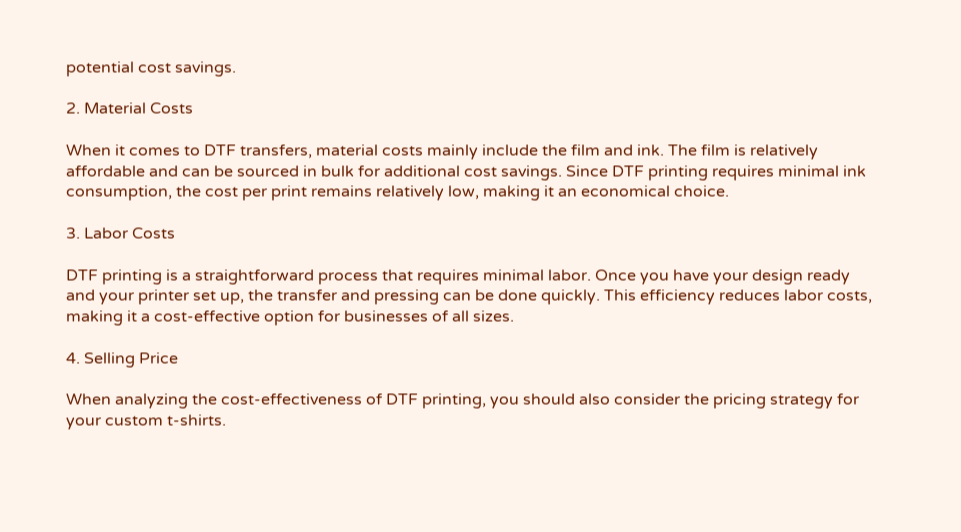potential cost savings.

2. Material Costs

When it comes to DTF transfers, material costs mainly include the film and ink. The film is relatively affordable and can be sourced in bulk for additional cost savings. Since DTF printing requires minimal ink consumption, the cost per print remains relatively low, making it an economical choice.

3. Labor Costs

DTF printing is a straightforward process that requires minimal labor. Once you have your design ready and your printer set up, the transfer and pressing can be done quickly. This efficiency reduces labor costs, making it a cost-effective option for businesses of all sizes.

4. Selling Price

When analyzing the cost-effectiveness of DTF printing, you should also consider the pricing strategy for your custom t-shirts.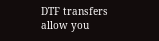DTF transfers allow you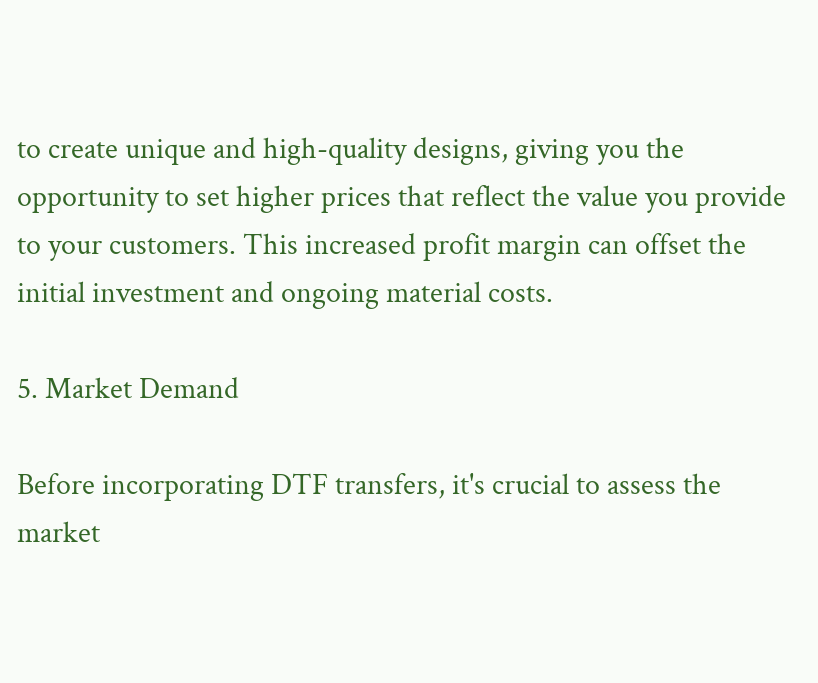to create unique and high-quality designs, giving you the opportunity to set higher prices that reflect the value you provide to your customers. This increased profit margin can offset the initial investment and ongoing material costs.

5. Market Demand

Before incorporating DTF transfers, it's crucial to assess the market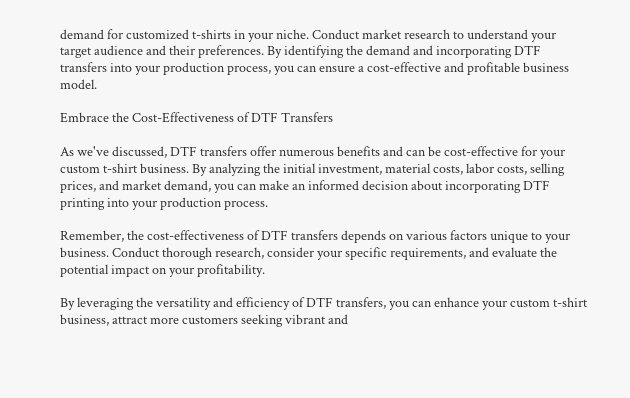demand for customized t-shirts in your niche. Conduct market research to understand your target audience and their preferences. By identifying the demand and incorporating DTF transfers into your production process, you can ensure a cost-effective and profitable business model.

Embrace the Cost-Effectiveness of DTF Transfers

As we've discussed, DTF transfers offer numerous benefits and can be cost-effective for your custom t-shirt business. By analyzing the initial investment, material costs, labor costs, selling prices, and market demand, you can make an informed decision about incorporating DTF printing into your production process.

Remember, the cost-effectiveness of DTF transfers depends on various factors unique to your business. Conduct thorough research, consider your specific requirements, and evaluate the potential impact on your profitability.

By leveraging the versatility and efficiency of DTF transfers, you can enhance your custom t-shirt business, attract more customers seeking vibrant and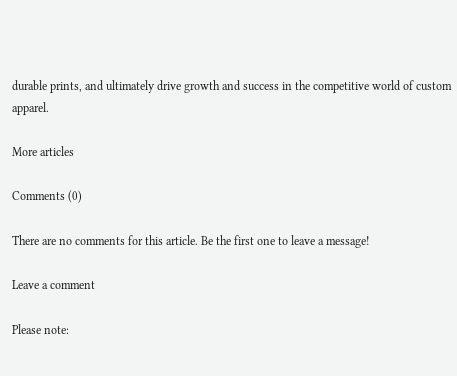durable prints, and ultimately drive growth and success in the competitive world of custom apparel.

More articles

Comments (0)

There are no comments for this article. Be the first one to leave a message!

Leave a comment

Please note: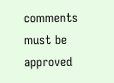comments must be approved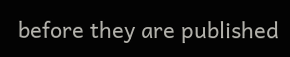before they are published